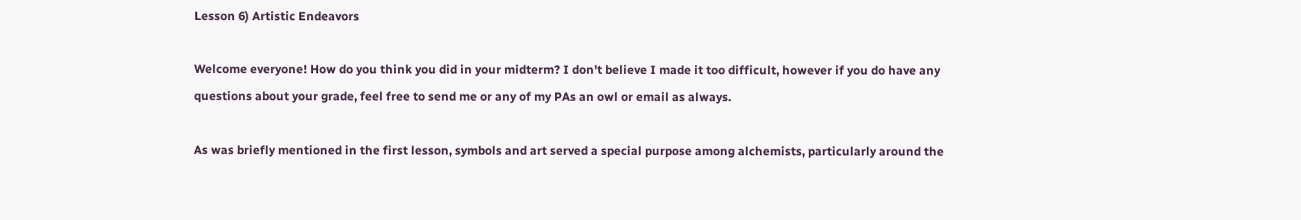Lesson 6) Artistic Endeavors

Welcome everyone! How do you think you did in your midterm? I don't believe I made it too difficult, however if you do have any questions about your grade, feel free to send me or any of my PAs an owl or email as always.

As was briefly mentioned in the first lesson, symbols and art served a special purpose among alchemists, particularly around the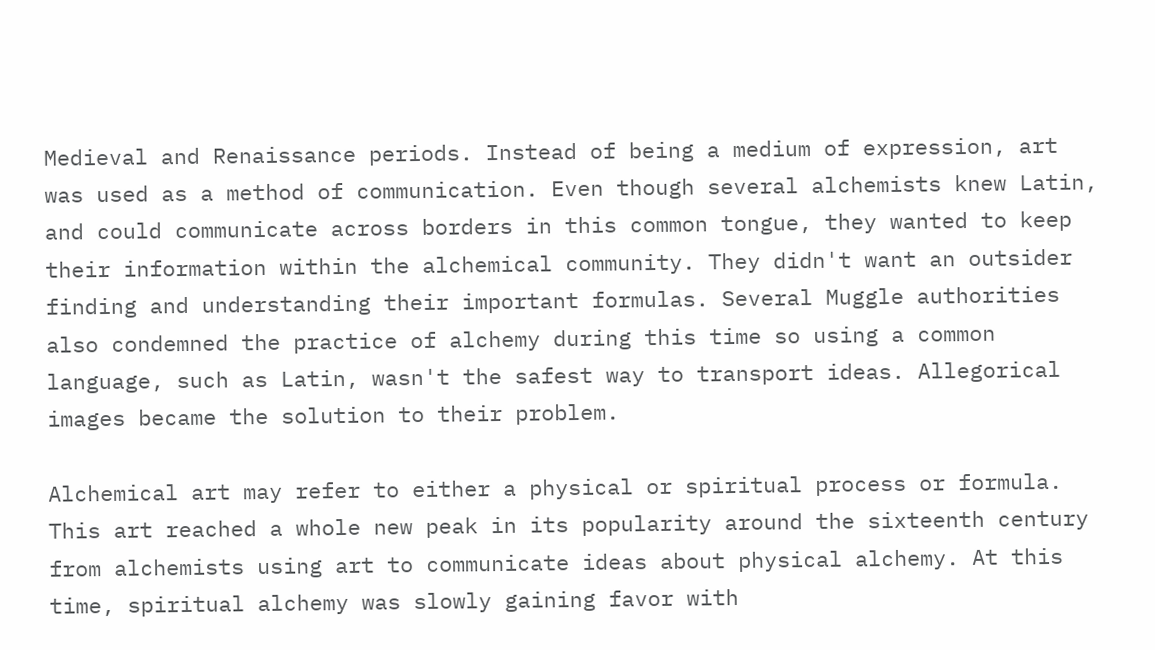Medieval and Renaissance periods. Instead of being a medium of expression, art was used as a method of communication. Even though several alchemists knew Latin, and could communicate across borders in this common tongue, they wanted to keep their information within the alchemical community. They didn't want an outsider finding and understanding their important formulas. Several Muggle authorities also condemned the practice of alchemy during this time so using a common language, such as Latin, wasn't the safest way to transport ideas. Allegorical images became the solution to their problem.

Alchemical art may refer to either a physical or spiritual process or formula. This art reached a whole new peak in its popularity around the sixteenth century from alchemists using art to communicate ideas about physical alchemy. At this time, spiritual alchemy was slowly gaining favor with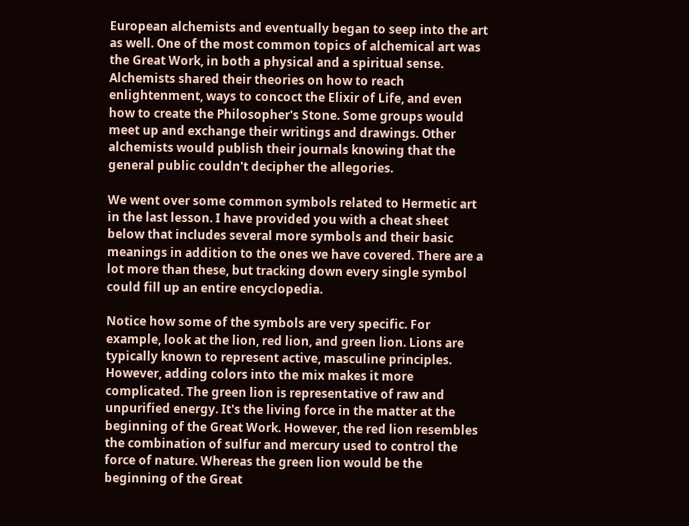European alchemists and eventually began to seep into the art as well. One of the most common topics of alchemical art was the Great Work, in both a physical and a spiritual sense. Alchemists shared their theories on how to reach enlightenment, ways to concoct the Elixir of Life, and even how to create the Philosopher's Stone. Some groups would meet up and exchange their writings and drawings. Other alchemists would publish their journals knowing that the general public couldn't decipher the allegories.

We went over some common symbols related to Hermetic art in the last lesson. I have provided you with a cheat sheet below that includes several more symbols and their basic meanings in addition to the ones we have covered. There are a lot more than these, but tracking down every single symbol could fill up an entire encyclopedia.

Notice how some of the symbols are very specific. For example, look at the lion, red lion, and green lion. Lions are typically known to represent active, masculine principles. However, adding colors into the mix makes it more complicated. The green lion is representative of raw and unpurified energy. It's the living force in the matter at the beginning of the Great Work. However, the red lion resembles the combination of sulfur and mercury used to control the force of nature. Whereas the green lion would be the beginning of the Great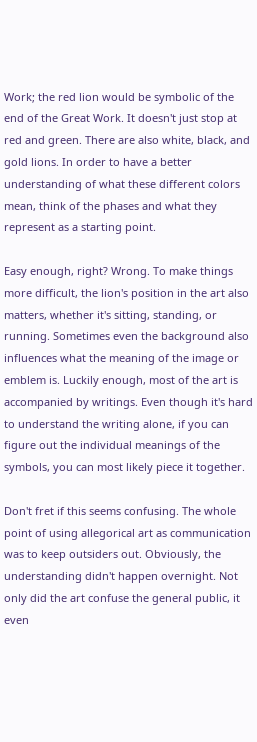Work; the red lion would be symbolic of the end of the Great Work. It doesn't just stop at red and green. There are also white, black, and gold lions. In order to have a better understanding of what these different colors mean, think of the phases and what they represent as a starting point.

Easy enough, right? Wrong. To make things more difficult, the lion's position in the art also matters, whether it's sitting, standing, or running. Sometimes even the background also influences what the meaning of the image or emblem is. Luckily enough, most of the art is accompanied by writings. Even though it's hard to understand the writing alone, if you can figure out the individual meanings of the symbols, you can most likely piece it together.

Don't fret if this seems confusing. The whole point of using allegorical art as communication was to keep outsiders out. Obviously, the understanding didn't happen overnight. Not only did the art confuse the general public, it even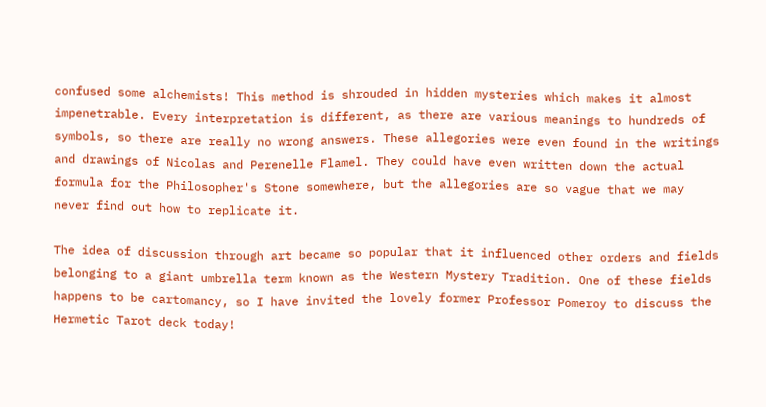confused some alchemists! This method is shrouded in hidden mysteries which makes it almost impenetrable. Every interpretation is different, as there are various meanings to hundreds of symbols, so there are really no wrong answers. These allegories were even found in the writings and drawings of Nicolas and Perenelle Flamel. They could have even written down the actual formula for the Philosopher's Stone somewhere, but the allegories are so vague that we may never find out how to replicate it.

The idea of discussion through art became so popular that it influenced other orders and fields belonging to a giant umbrella term known as the Western Mystery Tradition. One of these fields happens to be cartomancy, so I have invited the lovely former Professor Pomeroy to discuss the Hermetic Tarot deck today!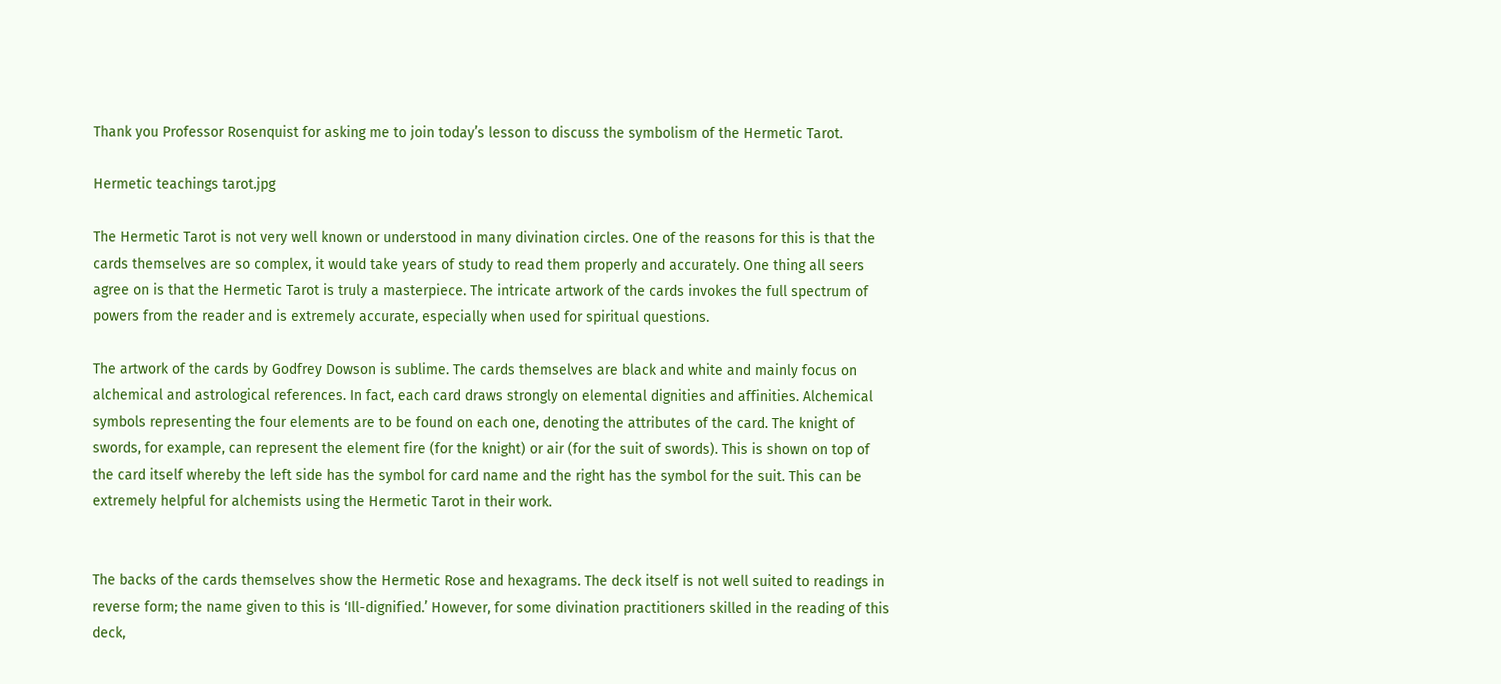Thank you Professor Rosenquist for asking me to join today’s lesson to discuss the symbolism of the Hermetic Tarot.

Hermetic teachings tarot.jpg

The Hermetic Tarot is not very well known or understood in many divination circles. One of the reasons for this is that the cards themselves are so complex, it would take years of study to read them properly and accurately. One thing all seers agree on is that the Hermetic Tarot is truly a masterpiece. The intricate artwork of the cards invokes the full spectrum of powers from the reader and is extremely accurate, especially when used for spiritual questions.

The artwork of the cards by Godfrey Dowson is sublime. The cards themselves are black and white and mainly focus on alchemical and astrological references. In fact, each card draws strongly on elemental dignities and affinities. Alchemical symbols representing the four elements are to be found on each one, denoting the attributes of the card. The knight of swords, for example, can represent the element fire (for the knight) or air (for the suit of swords). This is shown on top of the card itself whereby the left side has the symbol for card name and the right has the symbol for the suit. This can be extremely helpful for alchemists using the Hermetic Tarot in their work.


The backs of the cards themselves show the Hermetic Rose and hexagrams. The deck itself is not well suited to readings in reverse form; the name given to this is ‘Ill-dignified.’ However, for some divination practitioners skilled in the reading of this deck,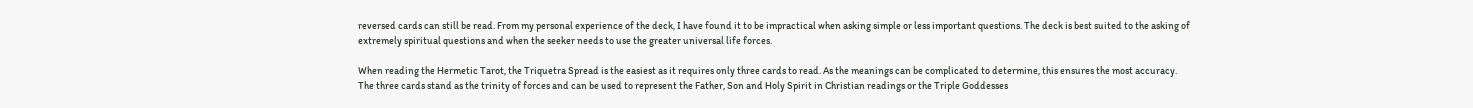reversed cards can still be read. From my personal experience of the deck, I have found it to be impractical when asking simple or less important questions. The deck is best suited to the asking of extremely spiritual questions and when the seeker needs to use the greater universal life forces.

When reading the Hermetic Tarot, the Triquetra Spread is the easiest as it requires only three cards to read. As the meanings can be complicated to determine, this ensures the most accuracy. The three cards stand as the trinity of forces and can be used to represent the Father, Son and Holy Spirit in Christian readings or the Triple Goddesses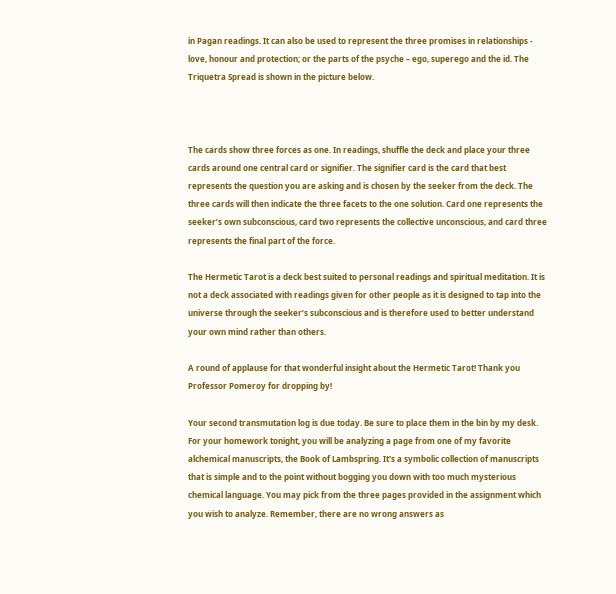in Pagan readings. It can also be used to represent the three promises in relationships - love, honour and protection; or the parts of the psyche – ego, superego and the id. The Triquetra Spread is shown in the picture below.



The cards show three forces as one. In readings, shuffle the deck and place your three cards around one central card or signifier. The signifier card is the card that best represents the question you are asking and is chosen by the seeker from the deck. The three cards will then indicate the three facets to the one solution. Card one represents the seeker’s own subconscious, card two represents the collective unconscious, and card three represents the final part of the force.

The Hermetic Tarot is a deck best suited to personal readings and spiritual meditation. It is not a deck associated with readings given for other people as it is designed to tap into the universe through the seeker’s subconscious and is therefore used to better understand your own mind rather than others.

A round of applause for that wonderful insight about the Hermetic Tarot! Thank you Professor Pomeroy for dropping by!

Your second transmutation log is due today. Be sure to place them in the bin by my desk. For your homework tonight, you will be analyzing a page from one of my favorite alchemical manuscripts, the Book of Lambspring. It's a symbolic collection of manuscripts that is simple and to the point without bogging you down with too much mysterious chemical language. You may pick from the three pages provided in the assignment which you wish to analyze. Remember, there are no wrong answers as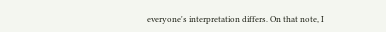everyone's interpretation differs. On that note, I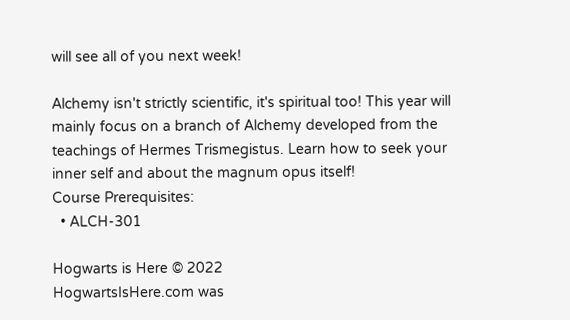will see all of you next week!

Alchemy isn't strictly scientific, it's spiritual too! This year will mainly focus on a branch of Alchemy developed from the teachings of Hermes Trismegistus. Learn how to seek your inner self and about the magnum opus itself!
Course Prerequisites:
  • ALCH-301

Hogwarts is Here © 2022
HogwartsIsHere.com was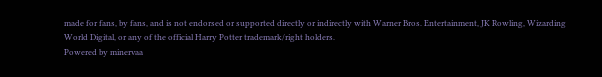made for fans, by fans, and is not endorsed or supported directly or indirectly with Warner Bros. Entertainment, JK Rowling, Wizarding World Digital, or any of the official Harry Potter trademark/right holders.
Powered by minervaa